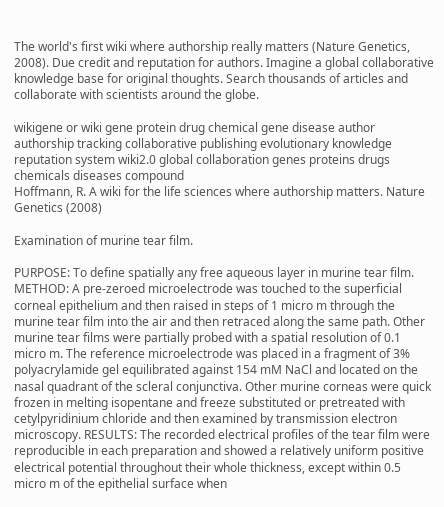The world's first wiki where authorship really matters (Nature Genetics, 2008). Due credit and reputation for authors. Imagine a global collaborative knowledge base for original thoughts. Search thousands of articles and collaborate with scientists around the globe.

wikigene or wiki gene protein drug chemical gene disease author authorship tracking collaborative publishing evolutionary knowledge reputation system wiki2.0 global collaboration genes proteins drugs chemicals diseases compound
Hoffmann, R. A wiki for the life sciences where authorship matters. Nature Genetics (2008)

Examination of murine tear film.

PURPOSE: To define spatially any free aqueous layer in murine tear film. METHOD: A pre-zeroed microelectrode was touched to the superficial corneal epithelium and then raised in steps of 1 micro m through the murine tear film into the air and then retraced along the same path. Other murine tear films were partially probed with a spatial resolution of 0.1 micro m. The reference microelectrode was placed in a fragment of 3% polyacrylamide gel equilibrated against 154 mM NaCl and located on the nasal quadrant of the scleral conjunctiva. Other murine corneas were quick frozen in melting isopentane and freeze substituted or pretreated with cetylpyridinium chloride and then examined by transmission electron microscopy. RESULTS: The recorded electrical profiles of the tear film were reproducible in each preparation and showed a relatively uniform positive electrical potential throughout their whole thickness, except within 0.5 micro m of the epithelial surface when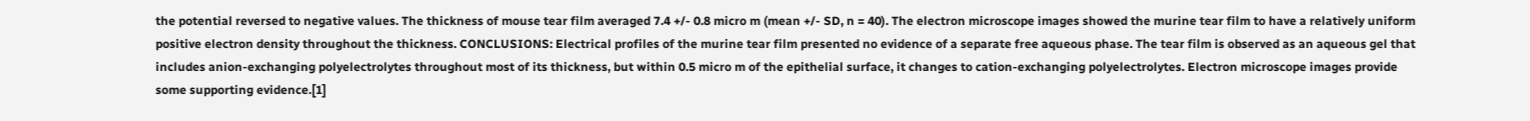the potential reversed to negative values. The thickness of mouse tear film averaged 7.4 +/- 0.8 micro m (mean +/- SD, n = 40). The electron microscope images showed the murine tear film to have a relatively uniform positive electron density throughout the thickness. CONCLUSIONS: Electrical profiles of the murine tear film presented no evidence of a separate free aqueous phase. The tear film is observed as an aqueous gel that includes anion-exchanging polyelectrolytes throughout most of its thickness, but within 0.5 micro m of the epithelial surface, it changes to cation-exchanging polyelectrolytes. Electron microscope images provide some supporting evidence.[1]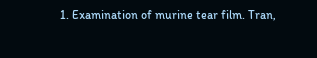1. Examination of murine tear film. Tran,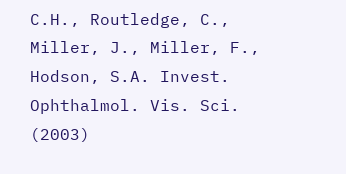C.H., Routledge, C., Miller, J., Miller, F., Hodson, S.A. Invest. Ophthalmol. Vis. Sci. (2003)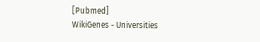[Pubmed]
WikiGenes - Universities